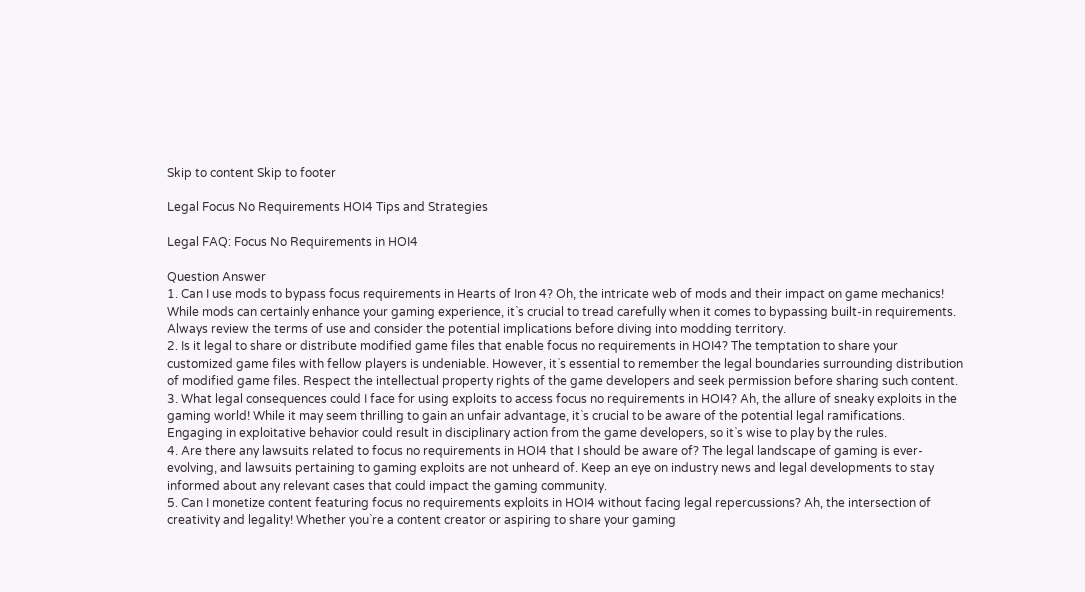Skip to content Skip to footer

Legal Focus No Requirements HOI4 Tips and Strategies

Legal FAQ: Focus No Requirements in HOI4

Question Answer
1. Can I use mods to bypass focus requirements in Hearts of Iron 4? Oh, the intricate web of mods and their impact on game mechanics! While mods can certainly enhance your gaming experience, it`s crucial to tread carefully when it comes to bypassing built-in requirements. Always review the terms of use and consider the potential implications before diving into modding territory.
2. Is it legal to share or distribute modified game files that enable focus no requirements in HOI4? The temptation to share your customized game files with fellow players is undeniable. However, it`s essential to remember the legal boundaries surrounding distribution of modified game files. Respect the intellectual property rights of the game developers and seek permission before sharing such content.
3. What legal consequences could I face for using exploits to access focus no requirements in HOI4? Ah, the allure of sneaky exploits in the gaming world! While it may seem thrilling to gain an unfair advantage, it`s crucial to be aware of the potential legal ramifications. Engaging in exploitative behavior could result in disciplinary action from the game developers, so it`s wise to play by the rules.
4. Are there any lawsuits related to focus no requirements in HOI4 that I should be aware of? The legal landscape of gaming is ever-evolving, and lawsuits pertaining to gaming exploits are not unheard of. Keep an eye on industry news and legal developments to stay informed about any relevant cases that could impact the gaming community.
5. Can I monetize content featuring focus no requirements exploits in HOI4 without facing legal repercussions? Ah, the intersection of creativity and legality! Whether you`re a content creator or aspiring to share your gaming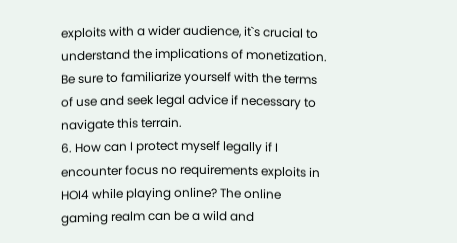exploits with a wider audience, it`s crucial to understand the implications of monetization. Be sure to familiarize yourself with the terms of use and seek legal advice if necessary to navigate this terrain.
6. How can I protect myself legally if I encounter focus no requirements exploits in HOI4 while playing online? The online gaming realm can be a wild and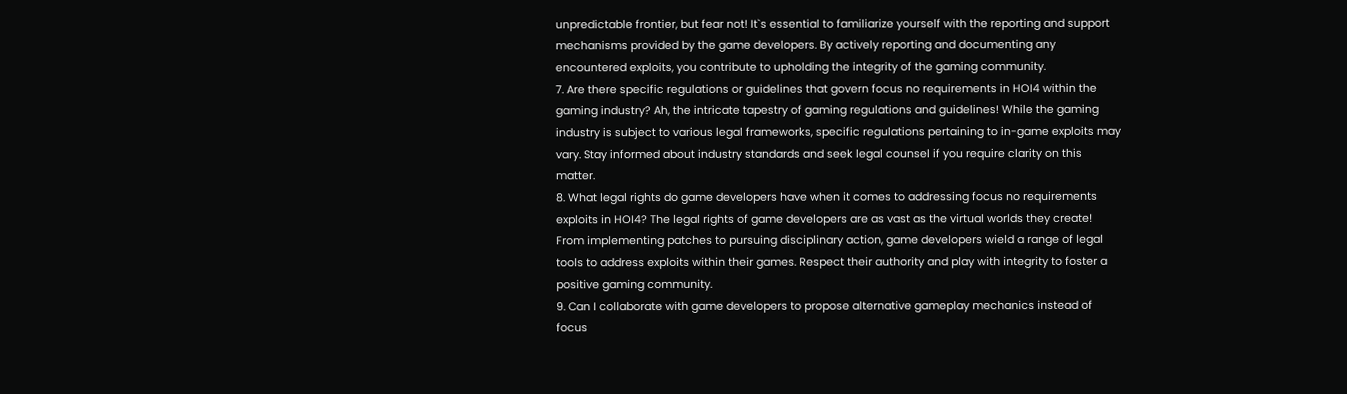unpredictable frontier, but fear not! It`s essential to familiarize yourself with the reporting and support mechanisms provided by the game developers. By actively reporting and documenting any encountered exploits, you contribute to upholding the integrity of the gaming community.
7. Are there specific regulations or guidelines that govern focus no requirements in HOI4 within the gaming industry? Ah, the intricate tapestry of gaming regulations and guidelines! While the gaming industry is subject to various legal frameworks, specific regulations pertaining to in-game exploits may vary. Stay informed about industry standards and seek legal counsel if you require clarity on this matter.
8. What legal rights do game developers have when it comes to addressing focus no requirements exploits in HOI4? The legal rights of game developers are as vast as the virtual worlds they create! From implementing patches to pursuing disciplinary action, game developers wield a range of legal tools to address exploits within their games. Respect their authority and play with integrity to foster a positive gaming community.
9. Can I collaborate with game developers to propose alternative gameplay mechanics instead of focus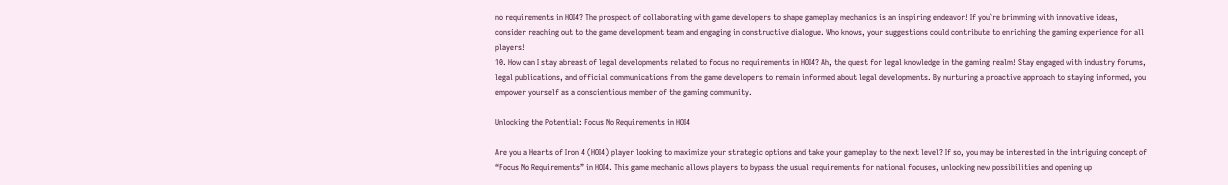no requirements in HOI4? The prospect of collaborating with game developers to shape gameplay mechanics is an inspiring endeavor! If you`re brimming with innovative ideas, consider reaching out to the game development team and engaging in constructive dialogue. Who knows, your suggestions could contribute to enriching the gaming experience for all players!
10. How can I stay abreast of legal developments related to focus no requirements in HOI4? Ah, the quest for legal knowledge in the gaming realm! Stay engaged with industry forums, legal publications, and official communications from the game developers to remain informed about legal developments. By nurturing a proactive approach to staying informed, you empower yourself as a conscientious member of the gaming community.

Unlocking the Potential: Focus No Requirements in HOI4

Are you a Hearts of Iron 4 (HOI4) player looking to maximize your strategic options and take your gameplay to the next level? If so, you may be interested in the intriguing concept of “Focus No Requirements” in HOI4. This game mechanic allows players to bypass the usual requirements for national focuses, unlocking new possibilities and opening up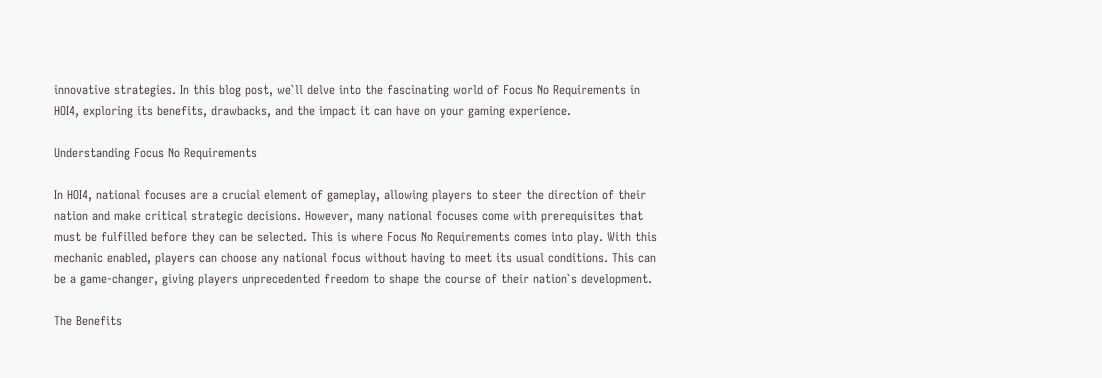innovative strategies. In this blog post, we`ll delve into the fascinating world of Focus No Requirements in HOI4, exploring its benefits, drawbacks, and the impact it can have on your gaming experience.

Understanding Focus No Requirements

In HOI4, national focuses are a crucial element of gameplay, allowing players to steer the direction of their nation and make critical strategic decisions. However, many national focuses come with prerequisites that must be fulfilled before they can be selected. This is where Focus No Requirements comes into play. With this mechanic enabled, players can choose any national focus without having to meet its usual conditions. This can be a game-changer, giving players unprecedented freedom to shape the course of their nation`s development.

The Benefits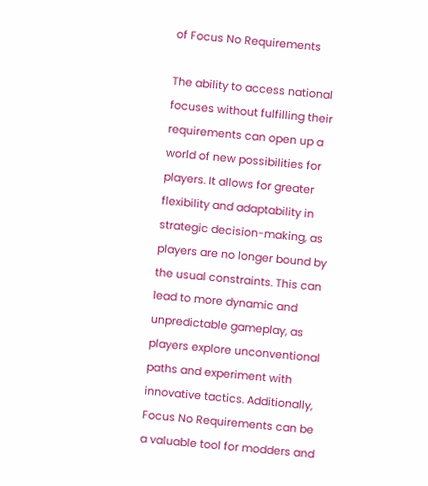of Focus No Requirements

The ability to access national focuses without fulfilling their requirements can open up a world of new possibilities for players. It allows for greater flexibility and adaptability in strategic decision-making, as players are no longer bound by the usual constraints. This can lead to more dynamic and unpredictable gameplay, as players explore unconventional paths and experiment with innovative tactics. Additionally, Focus No Requirements can be a valuable tool for modders and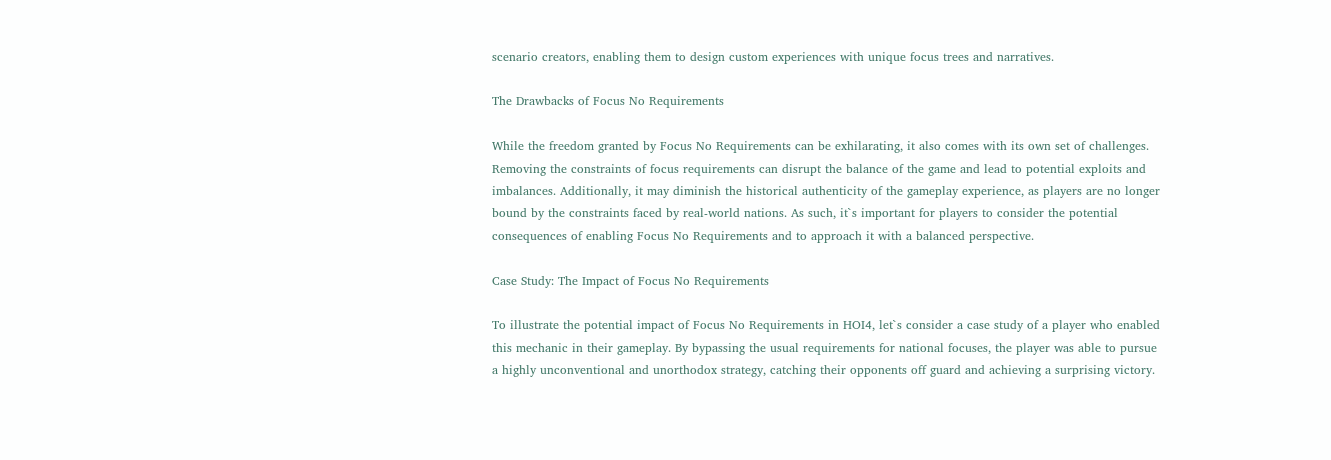scenario creators, enabling them to design custom experiences with unique focus trees and narratives.

The Drawbacks of Focus No Requirements

While the freedom granted by Focus No Requirements can be exhilarating, it also comes with its own set of challenges. Removing the constraints of focus requirements can disrupt the balance of the game and lead to potential exploits and imbalances. Additionally, it may diminish the historical authenticity of the gameplay experience, as players are no longer bound by the constraints faced by real-world nations. As such, it`s important for players to consider the potential consequences of enabling Focus No Requirements and to approach it with a balanced perspective.

Case Study: The Impact of Focus No Requirements

To illustrate the potential impact of Focus No Requirements in HOI4, let`s consider a case study of a player who enabled this mechanic in their gameplay. By bypassing the usual requirements for national focuses, the player was able to pursue a highly unconventional and unorthodox strategy, catching their opponents off guard and achieving a surprising victory.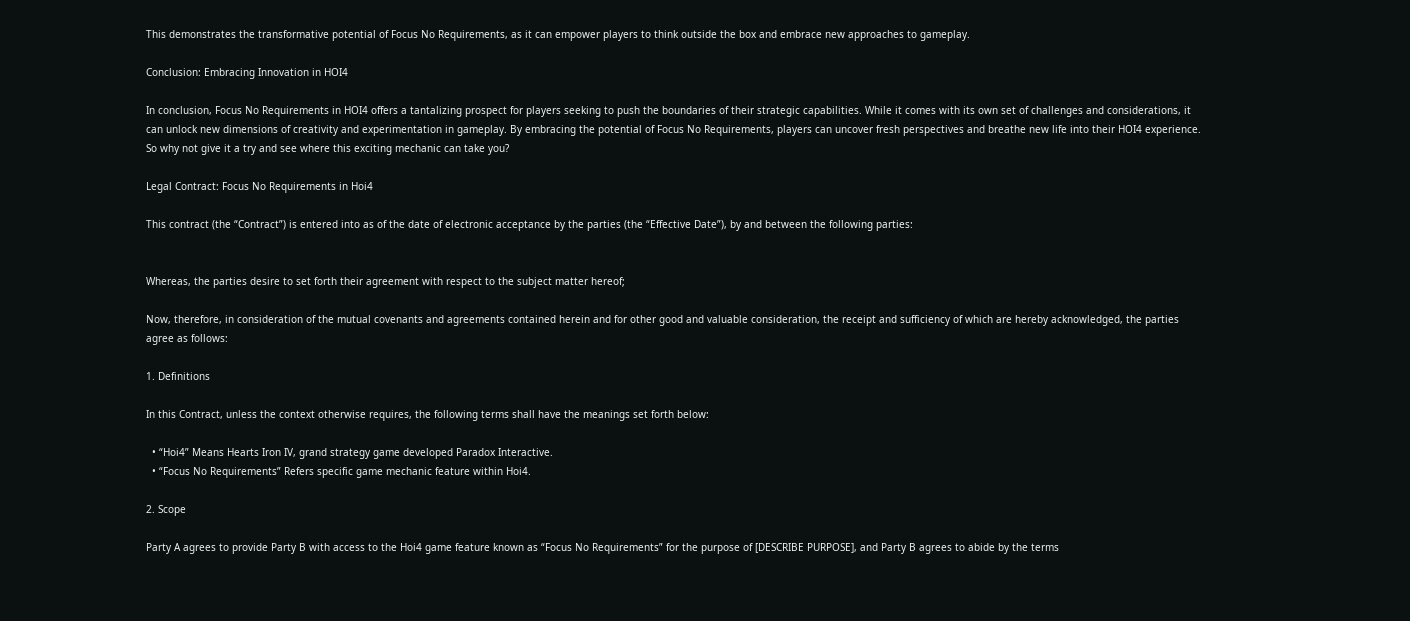This demonstrates the transformative potential of Focus No Requirements, as it can empower players to think outside the box and embrace new approaches to gameplay.

Conclusion: Embracing Innovation in HOI4

In conclusion, Focus No Requirements in HOI4 offers a tantalizing prospect for players seeking to push the boundaries of their strategic capabilities. While it comes with its own set of challenges and considerations, it can unlock new dimensions of creativity and experimentation in gameplay. By embracing the potential of Focus No Requirements, players can uncover fresh perspectives and breathe new life into their HOI4 experience. So why not give it a try and see where this exciting mechanic can take you?

Legal Contract: Focus No Requirements in Hoi4

This contract (the “Contract”) is entered into as of the date of electronic acceptance by the parties (the “Effective Date”), by and between the following parties:


Whereas, the parties desire to set forth their agreement with respect to the subject matter hereof;

Now, therefore, in consideration of the mutual covenants and agreements contained herein and for other good and valuable consideration, the receipt and sufficiency of which are hereby acknowledged, the parties agree as follows:

1. Definitions

In this Contract, unless the context otherwise requires, the following terms shall have the meanings set forth below:

  • “Hoi4” Means Hearts Iron IV, grand strategy game developed Paradox Interactive.
  • “Focus No Requirements” Refers specific game mechanic feature within Hoi4.

2. Scope

Party A agrees to provide Party B with access to the Hoi4 game feature known as “Focus No Requirements” for the purpose of [DESCRIBE PURPOSE], and Party B agrees to abide by the terms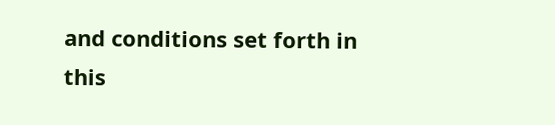and conditions set forth in this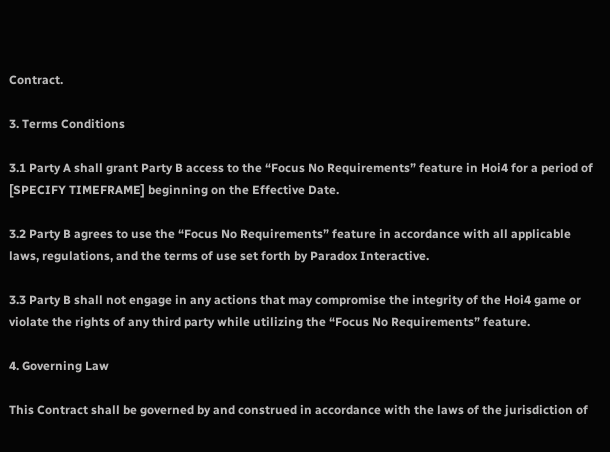Contract.

3. Terms Conditions

3.1 Party A shall grant Party B access to the “Focus No Requirements” feature in Hoi4 for a period of [SPECIFY TIMEFRAME] beginning on the Effective Date.

3.2 Party B agrees to use the “Focus No Requirements” feature in accordance with all applicable laws, regulations, and the terms of use set forth by Paradox Interactive.

3.3 Party B shall not engage in any actions that may compromise the integrity of the Hoi4 game or violate the rights of any third party while utilizing the “Focus No Requirements” feature.

4. Governing Law

This Contract shall be governed by and construed in accordance with the laws of the jurisdiction of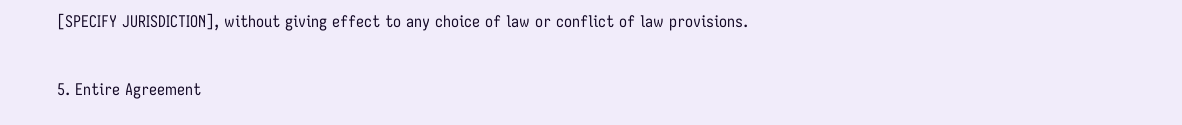[SPECIFY JURISDICTION], without giving effect to any choice of law or conflict of law provisions.

5. Entire Agreement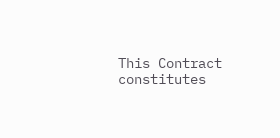This Contract constitutes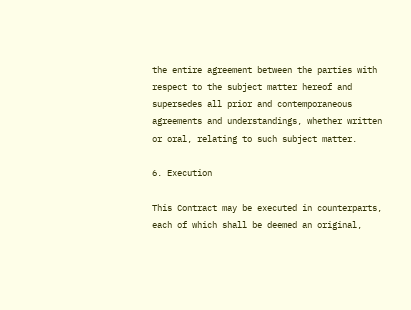the entire agreement between the parties with respect to the subject matter hereof and supersedes all prior and contemporaneous agreements and understandings, whether written or oral, relating to such subject matter.

6. Execution

This Contract may be executed in counterparts, each of which shall be deemed an original,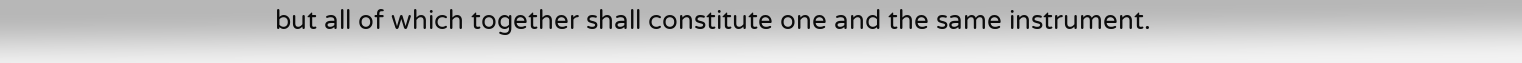but all of which together shall constitute one and the same instrument.